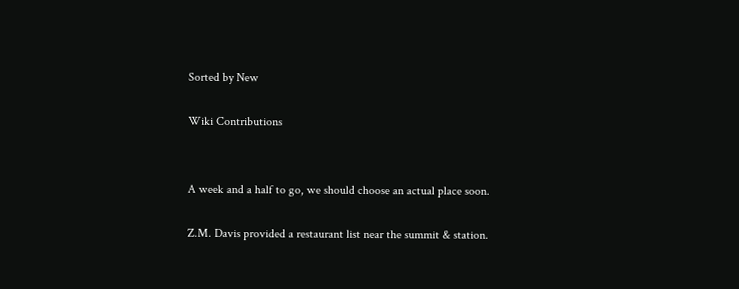Sorted by New

Wiki Contributions


A week and a half to go, we should choose an actual place soon.

Z.M. Davis provided a restaurant list near the summit & station.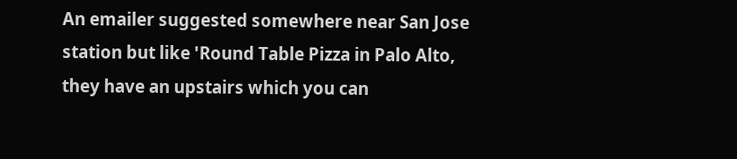An emailer suggested somewhere near San Jose station but like 'Round Table Pizza in Palo Alto, they have an upstairs which you can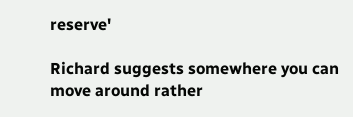reserve'

Richard suggests somewhere you can move around rather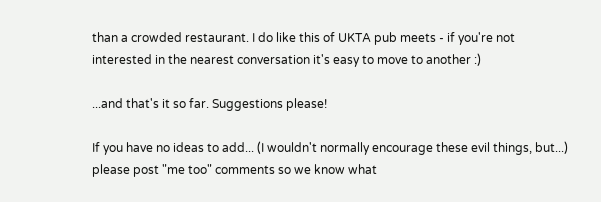than a crowded restaurant. I do like this of UKTA pub meets - if you're not interested in the nearest conversation it's easy to move to another :)

...and that's it so far. Suggestions please!

If you have no ideas to add... (I wouldn't normally encourage these evil things, but...) please post "me too" comments so we know what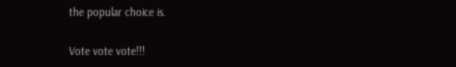the popular choice is.

Vote vote vote!!!